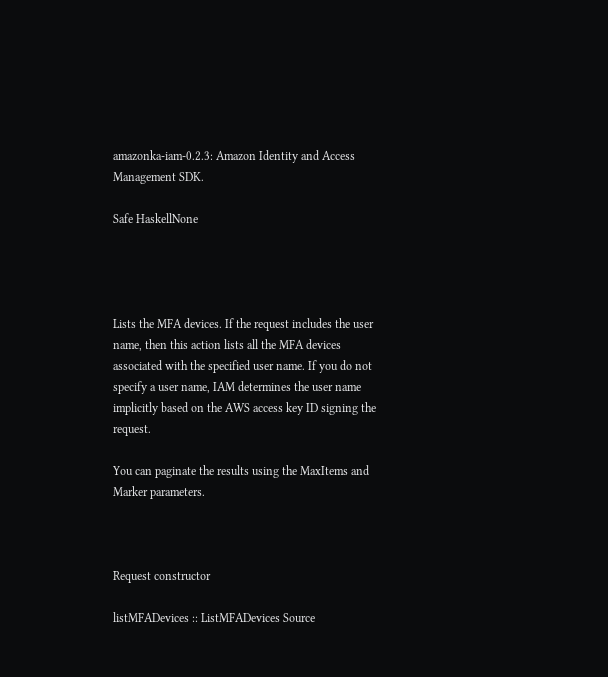amazonka-iam-0.2.3: Amazon Identity and Access Management SDK.

Safe HaskellNone




Lists the MFA devices. If the request includes the user name, then this action lists all the MFA devices associated with the specified user name. If you do not specify a user name, IAM determines the user name implicitly based on the AWS access key ID signing the request.

You can paginate the results using the MaxItems and Marker parameters.



Request constructor

listMFADevices :: ListMFADevices Source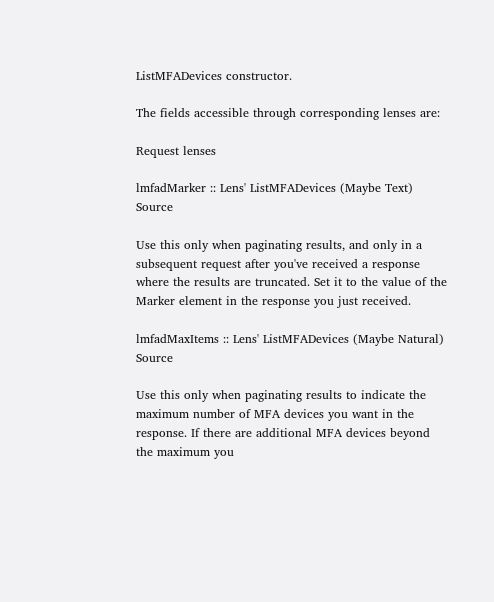ListMFADevices constructor.

The fields accessible through corresponding lenses are:

Request lenses

lmfadMarker :: Lens' ListMFADevices (Maybe Text) Source

Use this only when paginating results, and only in a subsequent request after you've received a response where the results are truncated. Set it to the value of the Marker element in the response you just received.

lmfadMaxItems :: Lens' ListMFADevices (Maybe Natural) Source

Use this only when paginating results to indicate the maximum number of MFA devices you want in the response. If there are additional MFA devices beyond the maximum you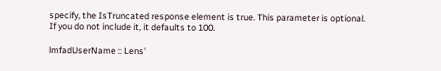specify, the IsTruncated response element is true. This parameter is optional. If you do not include it, it defaults to 100.

lmfadUserName :: Lens'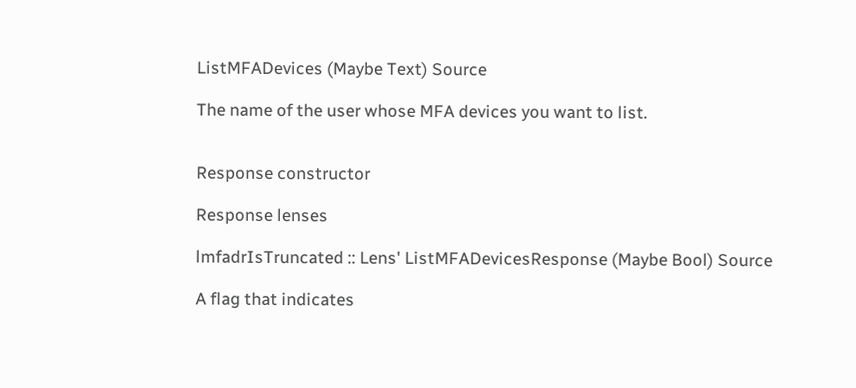ListMFADevices (Maybe Text) Source

The name of the user whose MFA devices you want to list.


Response constructor

Response lenses

lmfadrIsTruncated :: Lens' ListMFADevicesResponse (Maybe Bool) Source

A flag that indicates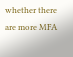whether there are more MFA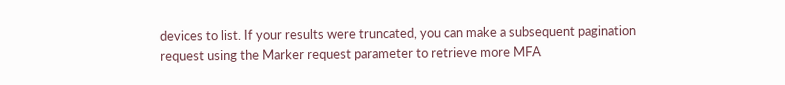devices to list. If your results were truncated, you can make a subsequent pagination request using the Marker request parameter to retrieve more MFA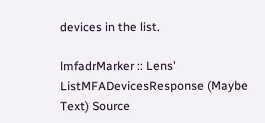devices in the list.

lmfadrMarker :: Lens' ListMFADevicesResponse (Maybe Text) Source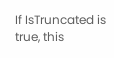If IsTruncated is true, this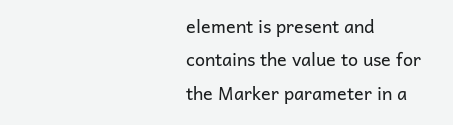element is present and contains the value to use for the Marker parameter in a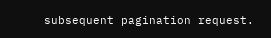subsequent pagination request.